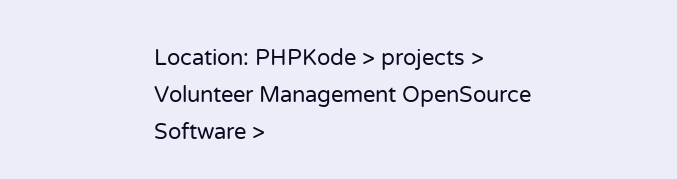Location: PHPKode > projects > Volunteer Management OpenSource Software >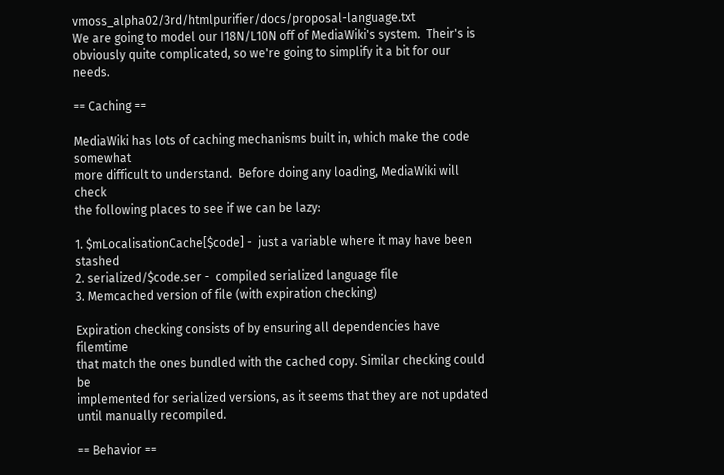vmoss_alpha02/3rd/htmlpurifier/docs/proposal-language.txt
We are going to model our I18N/L10N off of MediaWiki's system.  Their's is
obviously quite complicated, so we're going to simplify it a bit for our needs.

== Caching ==

MediaWiki has lots of caching mechanisms built in, which make the code somewhat
more difficult to understand.  Before doing any loading, MediaWiki will check
the following places to see if we can be lazy:

1. $mLocalisationCache[$code] -  just a variable where it may have been stashed
2. serialized/$code.ser -  compiled serialized language file
3. Memcached version of file (with expiration checking)

Expiration checking consists of by ensuring all dependencies have filemtime
that match the ones bundled with the cached copy. Similar checking could be
implemented for serialized versions, as it seems that they are not updated
until manually recompiled.

== Behavior ==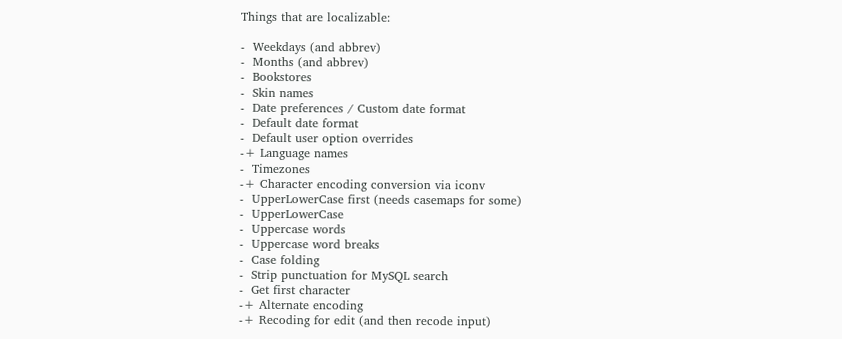Things that are localizable:

-  Weekdays (and abbrev)
-  Months (and abbrev)
-  Bookstores
-  Skin names
-  Date preferences / Custom date format
-  Default date format
-  Default user option overrides
-+ Language names
-  Timezones
-+ Character encoding conversion via iconv
-  UpperLowerCase first (needs casemaps for some)
-  UpperLowerCase
-  Uppercase words
-  Uppercase word breaks
-  Case folding
-  Strip punctuation for MySQL search
-  Get first character
-+ Alternate encoding
-+ Recoding for edit (and then recode input)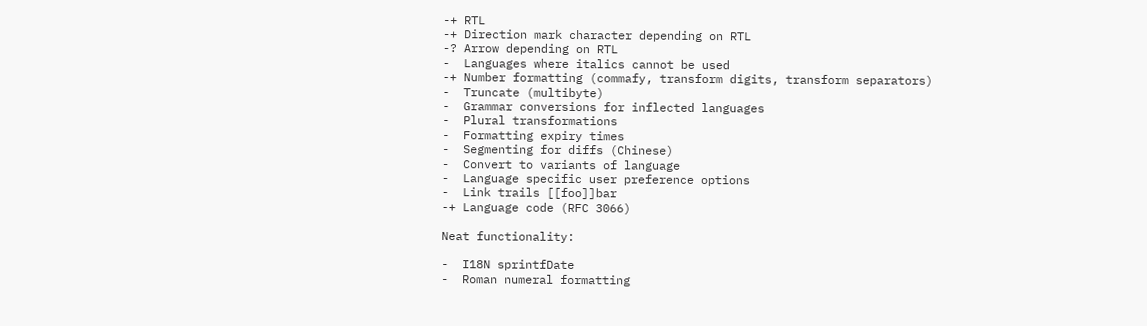-+ RTL
-+ Direction mark character depending on RTL
-? Arrow depending on RTL
-  Languages where italics cannot be used
-+ Number formatting (commafy, transform digits, transform separators)
-  Truncate (multibyte)
-  Grammar conversions for inflected languages
-  Plural transformations
-  Formatting expiry times
-  Segmenting for diffs (Chinese)
-  Convert to variants of language
-  Language specific user preference options
-  Link trails [[foo]]bar
-+ Language code (RFC 3066)

Neat functionality:

-  I18N sprintfDate
-  Roman numeral formatting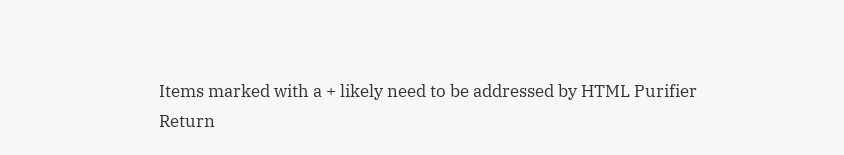Items marked with a + likely need to be addressed by HTML Purifier
Return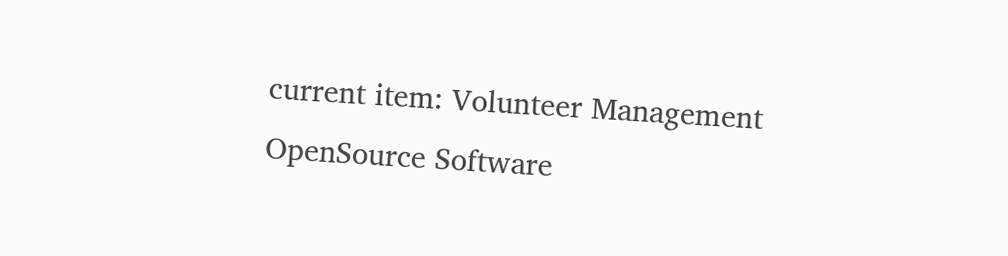current item: Volunteer Management OpenSource Software